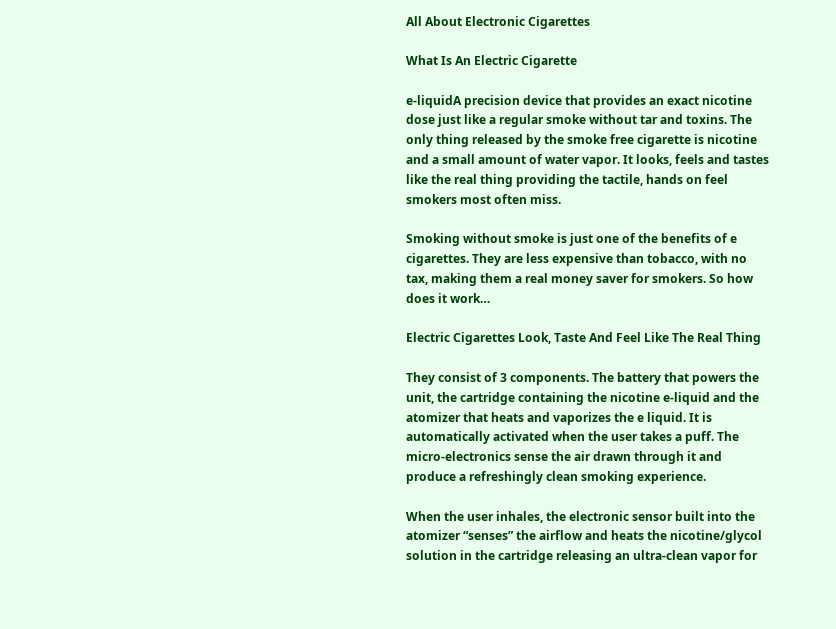All About Electronic Cigarettes

What Is An Electric Cigarette

e-liquidA precision device that provides an exact nicotine dose just like a regular smoke without tar and toxins. The only thing released by the smoke free cigarette is nicotine and a small amount of water vapor. It looks, feels and tastes like the real thing providing the tactile, hands on feel smokers most often miss.

Smoking without smoke is just one of the benefits of e cigarettes. They are less expensive than tobacco, with no tax, making them a real money saver for smokers. So how does it work…

Electric Cigarettes Look, Taste And Feel Like The Real Thing

They consist of 3 components. The battery that powers the unit, the cartridge containing the nicotine e-liquid and the atomizer that heats and vaporizes the e liquid. It is automatically activated when the user takes a puff. The micro-electronics sense the air drawn through it and produce a refreshingly clean smoking experience.

When the user inhales, the electronic sensor built into the atomizer “senses” the airflow and heats the nicotine/glycol solution in the cartridge releasing an ultra-clean vapor for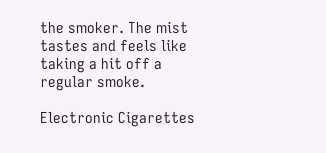the smoker. The mist tastes and feels like taking a hit off a regular smoke.

Electronic Cigarettes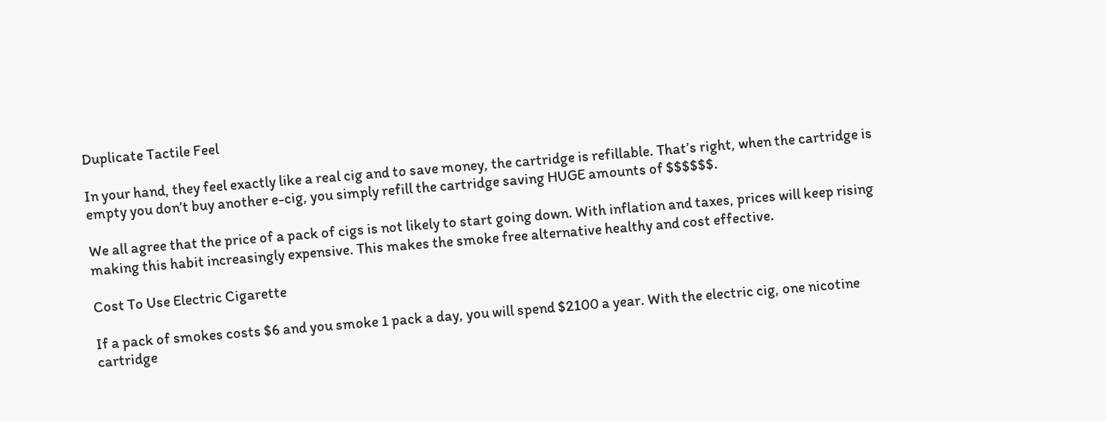Duplicate Tactile Feel

In your hand, they feel exactly like a real cig and to save money, the cartridge is refillable. That’s right, when the cartridge is empty you don’t buy another e-cig, you simply refill the cartridge saving HUGE amounts of $$$$$$.

We all agree that the price of a pack of cigs is not likely to start going down. With inflation and taxes, prices will keep rising making this habit increasingly expensive. This makes the smoke free alternative healthy and cost effective.

Cost To Use Electric Cigarette

If a pack of smokes costs $6 and you smoke 1 pack a day, you will spend $2100 a year. With the electric cig, one nicotine cartridge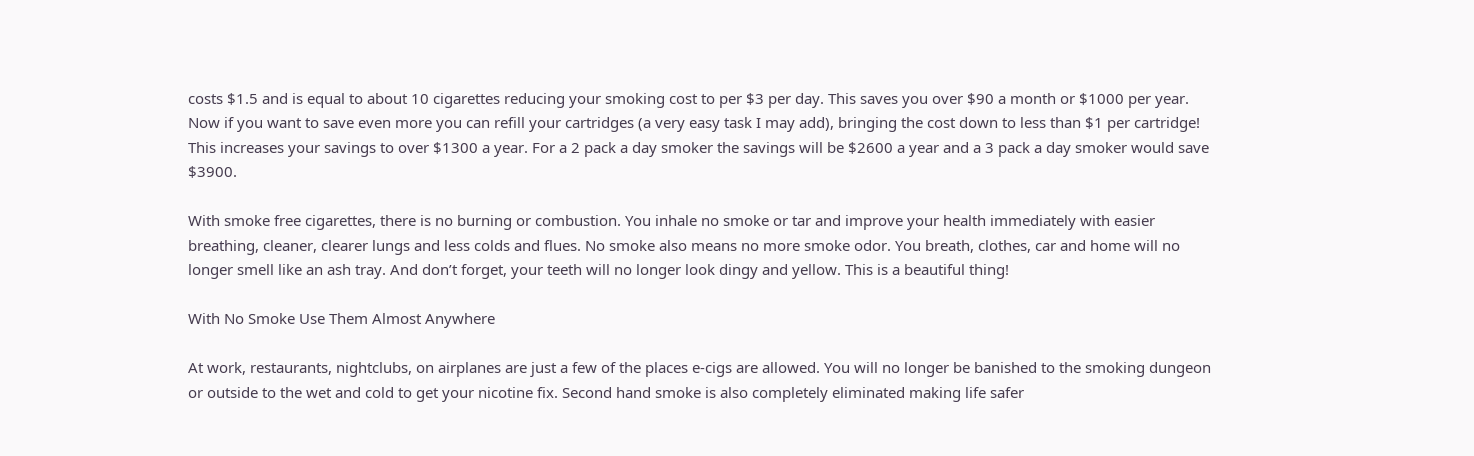costs $1.5 and is equal to about 10 cigarettes reducing your smoking cost to per $3 per day. This saves you over $90 a month or $1000 per year. Now if you want to save even more you can refill your cartridges (a very easy task I may add), bringing the cost down to less than $1 per cartridge! This increases your savings to over $1300 a year. For a 2 pack a day smoker the savings will be $2600 a year and a 3 pack a day smoker would save $3900.

With smoke free cigarettes, there is no burning or combustion. You inhale no smoke or tar and improve your health immediately with easier breathing, cleaner, clearer lungs and less colds and flues. No smoke also means no more smoke odor. You breath, clothes, car and home will no longer smell like an ash tray. And don’t forget, your teeth will no longer look dingy and yellow. This is a beautiful thing!

With No Smoke Use Them Almost Anywhere

At work, restaurants, nightclubs, on airplanes are just a few of the places e-cigs are allowed. You will no longer be banished to the smoking dungeon or outside to the wet and cold to get your nicotine fix. Second hand smoke is also completely eliminated making life safer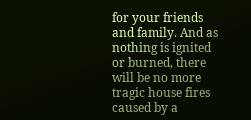for your friends and family. And as nothing is ignited or burned, there will be no more tragic house fires caused by a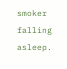smoker falling asleep.